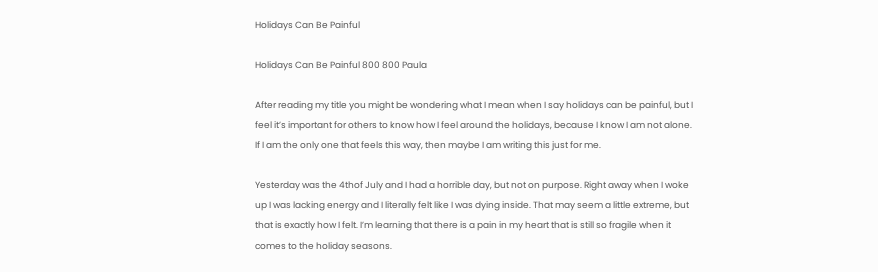Holidays Can Be Painful

Holidays Can Be Painful 800 800 Paula

After reading my title you might be wondering what I mean when I say holidays can be painful, but I feel it’s important for others to know how I feel around the holidays, because I know I am not alone. If I am the only one that feels this way, then maybe I am writing this just for me.

Yesterday was the 4thof July and I had a horrible day, but not on purpose. Right away when I woke up I was lacking energy and I literally felt like I was dying inside. That may seem a little extreme, but that is exactly how I felt. I’m learning that there is a pain in my heart that is still so fragile when it comes to the holiday seasons.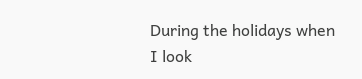During the holidays when I look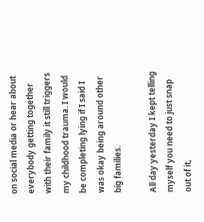on social media or hear about everybody getting together with their family it still triggers my childhood trauma. I would be completing lying if I said I was okay being around other big families.

All day yesterday I kept telling myself you need to just snap out of it,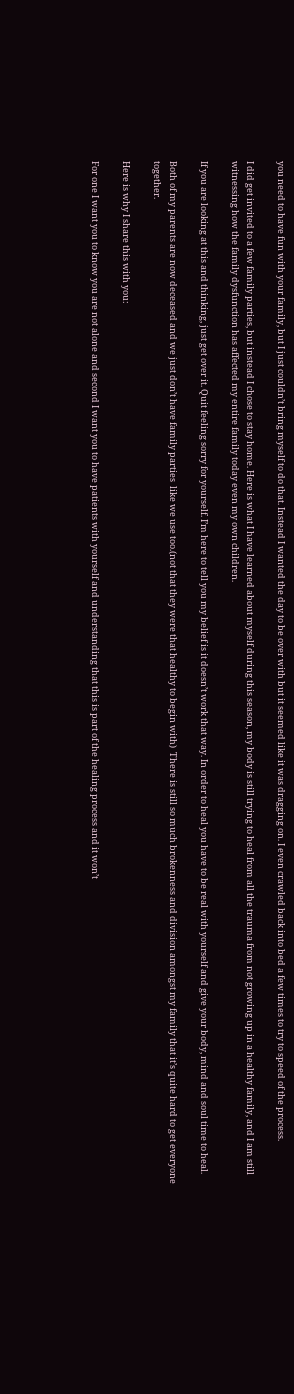you need to have fun with your family, but I just couldn’t bring myself to do that. Instead I wanted the day to be over with but it seemed like it was dragging on. I even crawled back into bed a few times to try to speed of the process.

I did get invited to a few family parties, but instead I chose to stay home. Here is what I have learned about myself during this season, my body is still trying to heal from all the trauma from not growing up in a healthy family, and I am still witnessing how the family dysfunction has affected my entire family today even my own children.

If you are looking at this and thinking, just get over it. Quit feeling sorry for yourself. I’m here to tell you my belief is it doesn’t work that way. In order to heal you have to be real with yourself and give your body, mind and soul time to heal.

Both of my parents are now deceased and we just don’t have family parties  like we use too.(not that they were that healthy to begin with)  There is still so much brokenness and division amongst my family that it’s quite hard to get everyone together.

Here is why I share this with you:

For one I want you to know you are not alone and second I want you to have patients with yourself and understanding that this is part of the healing process and it won’t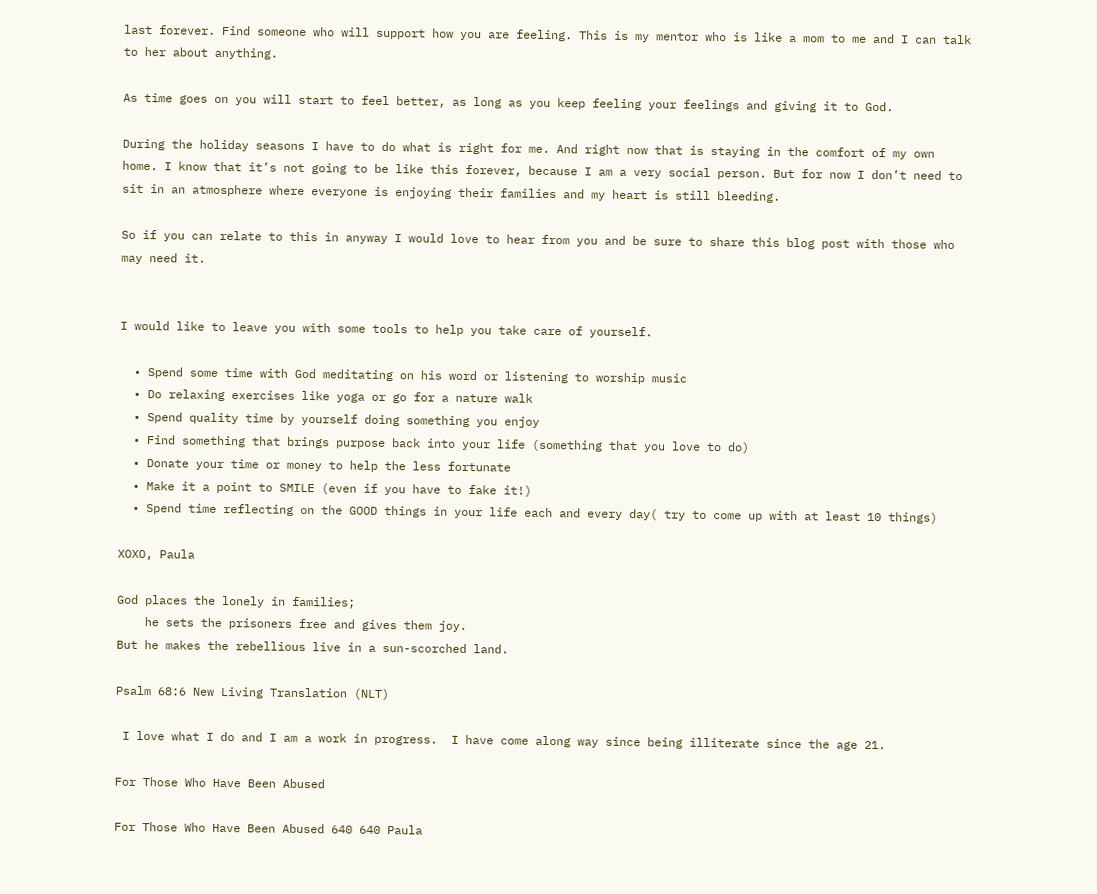last forever. Find someone who will support how you are feeling. This is my mentor who is like a mom to me and I can talk to her about anything.

As time goes on you will start to feel better, as long as you keep feeling your feelings and giving it to God.

During the holiday seasons I have to do what is right for me. And right now that is staying in the comfort of my own home. I know that it’s not going to be like this forever, because I am a very social person. But for now I don’t need to sit in an atmosphere where everyone is enjoying their families and my heart is still bleeding.

So if you can relate to this in anyway I would love to hear from you and be sure to share this blog post with those who may need it.


I would like to leave you with some tools to help you take care of yourself.

  • Spend some time with God meditating on his word or listening to worship music
  • Do relaxing exercises like yoga or go for a nature walk
  • Spend quality time by yourself doing something you enjoy
  • Find something that brings purpose back into your life (something that you love to do)
  • Donate your time or money to help the less fortunate
  • Make it a point to SMILE (even if you have to fake it!)
  • Spend time reflecting on the GOOD things in your life each and every day( try to come up with at least 10 things)

XOXO, Paula

God places the lonely in families;
    he sets the prisoners free and gives them joy.
But he makes the rebellious live in a sun-scorched land.

Psalm 68:6 New Living Translation (NLT)

 I love what I do and I am a work in progress.  I have come along way since being illiterate since the age 21.

For Those Who Have Been Abused

For Those Who Have Been Abused 640 640 Paula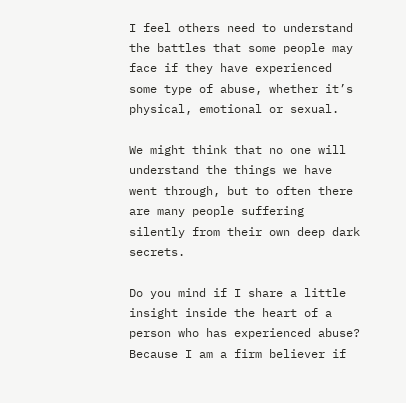I feel others need to understand the battles that some people may face if they have experienced some type of abuse, whether it’s physical, emotional or sexual.

We might think that no one will understand the things we have went through, but to often there are many people suffering silently from their own deep dark secrets.

Do you mind if I share a little insight inside the heart of a person who has experienced abuse? Because I am a firm believer if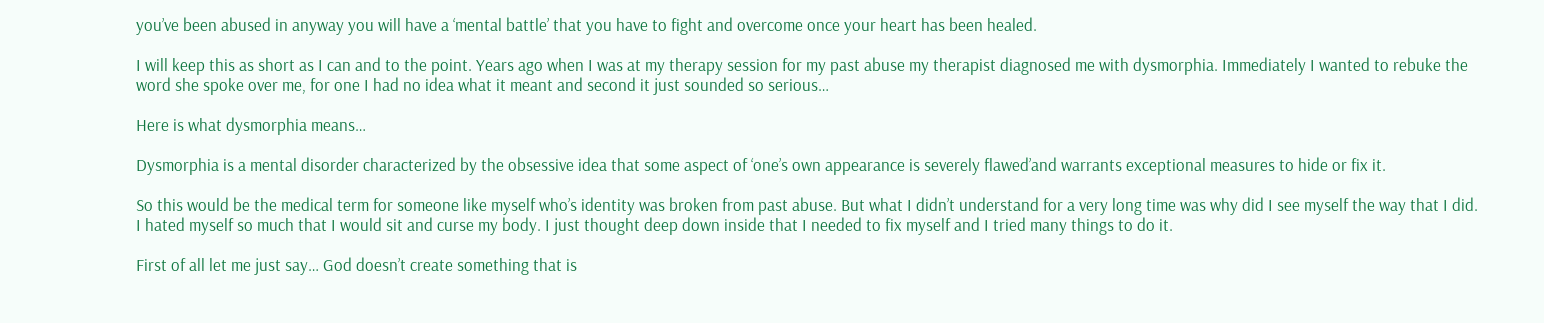you’ve been abused in anyway you will have a ‘mental battle’ that you have to fight and overcome once your heart has been healed.

I will keep this as short as I can and to the point. Years ago when I was at my therapy session for my past abuse my therapist diagnosed me with dysmorphia. Immediately I wanted to rebuke the word she spoke over me, for one I had no idea what it meant and second it just sounded so serious…

Here is what dysmorphia means…

Dysmorphia is a mental disorder characterized by the obsessive idea that some aspect of ‘one’s own appearance is severely flawed’and warrants exceptional measures to hide or fix it.

So this would be the medical term for someone like myself who’s identity was broken from past abuse. But what I didn’t understand for a very long time was why did I see myself the way that I did. I hated myself so much that I would sit and curse my body. I just thought deep down inside that I needed to fix myself and I tried many things to do it.

First of all let me just say… God doesn’t create something that is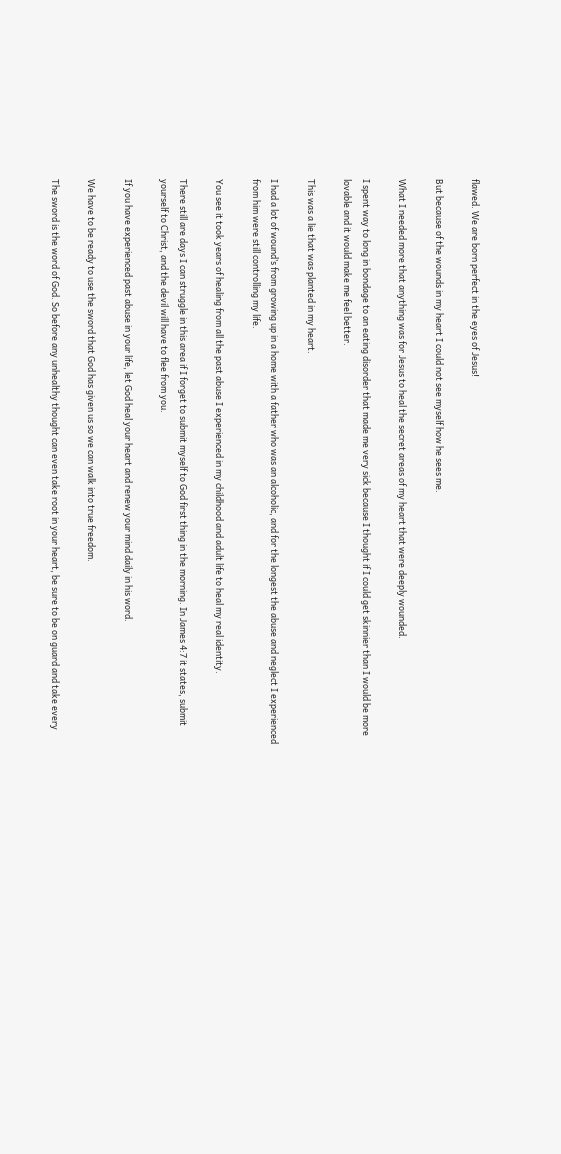flawed. We are born perfect in the eyes of Jesus!

But because of the wounds in my heart I could not see myself how he sees me.

What I needed more that anything was for Jesus to heal the secret areas of my heart that were deeply wounded.

I spent way to long in bondage to an eating disorder that made me very sick because I thought if I could get skinnier than I would be more lovable and it would make me feel better.

This was a lie that was planted in my heart.

I had a lot of wound’s from growing up in a home with a father who was an alcoholic, and for the longest the abuse and neglect I experienced from him were still controlling my life.

You see it took years of healing from all the past abuse I experienced in my childhood and adult life to heal my real identity.

There still are days I can struggle in this area if I forget to submit myself to God first thing in the morning. In James 4:7 it states, submit yourself to Christ, and the devil will have to flee from you.

If you have experienced past abuse in your life, let God heal your heart and renew your mind daily in his word.

We have to be ready to use the sword that God has given us so we can walk into true freedom.

The sword is the word of God. So before any unhealthy thought can even take root in your heart, be sure to be on guard and take every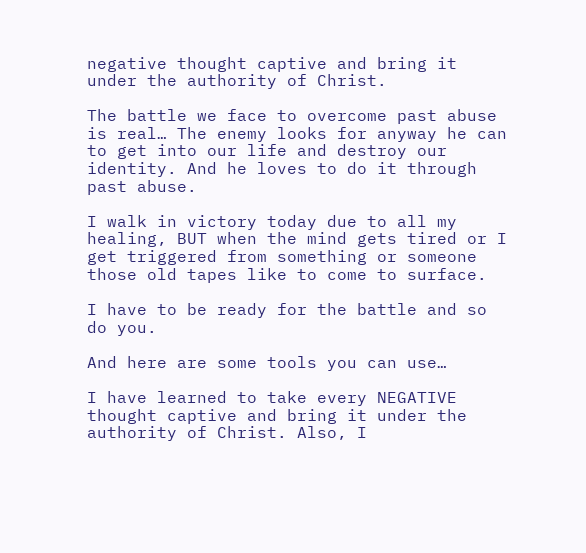negative thought captive and bring it under the authority of Christ.

The battle we face to overcome past abuse is real… The enemy looks for anyway he can to get into our life and destroy our identity. And he loves to do it through past abuse.

I walk in victory today due to all my healing, BUT when the mind gets tired or I get triggered from something or someone those old tapes like to come to surface.

I have to be ready for the battle and so do you.

And here are some tools you can use…

I have learned to take every NEGATIVE thought captive and bring it under the authority of Christ. Also, I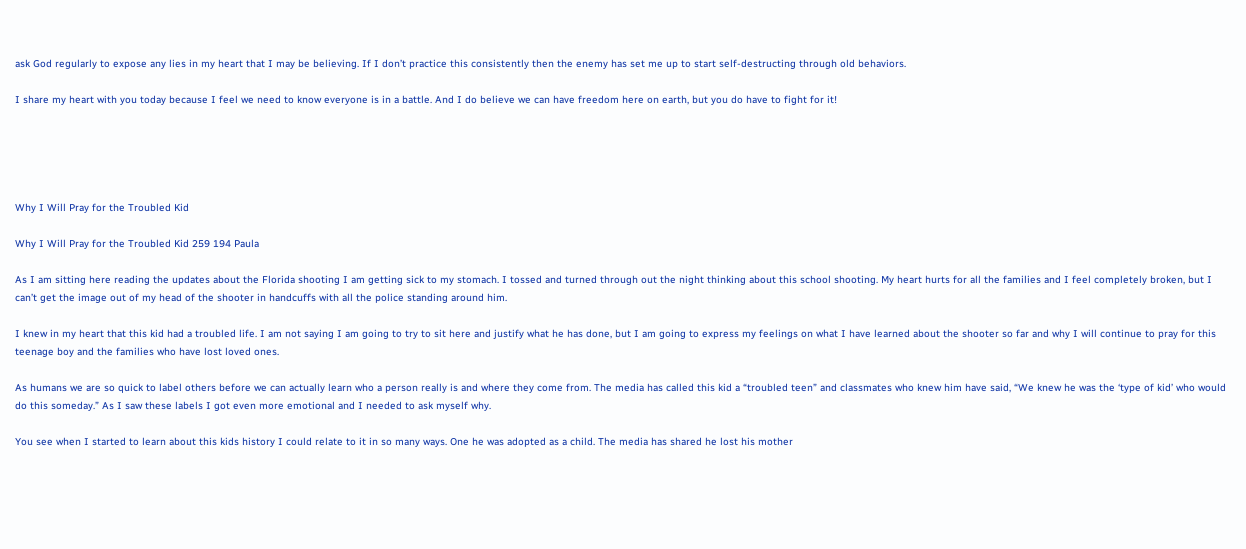ask God regularly to expose any lies in my heart that I may be believing. If I don’t practice this consistently then the enemy has set me up to start self-destructing through old behaviors.

I share my heart with you today because I feel we need to know everyone is in a battle. And I do believe we can have freedom here on earth, but you do have to fight for it!





Why I Will Pray for the Troubled Kid

Why I Will Pray for the Troubled Kid 259 194 Paula

As I am sitting here reading the updates about the Florida shooting I am getting sick to my stomach. I tossed and turned through out the night thinking about this school shooting. My heart hurts for all the families and I feel completely broken, but I can’t get the image out of my head of the shooter in handcuffs with all the police standing around him.

I knew in my heart that this kid had a troubled life. I am not saying I am going to try to sit here and justify what he has done, but I am going to express my feelings on what I have learned about the shooter so far and why I will continue to pray for this teenage boy and the families who have lost loved ones.

As humans we are so quick to label others before we can actually learn who a person really is and where they come from. The media has called this kid a “troubled teen” and classmates who knew him have said, “We knew he was the ‘type of kid’ who would do this someday.” As I saw these labels I got even more emotional and I needed to ask myself why.

You see when I started to learn about this kids history I could relate to it in so many ways. One he was adopted as a child. The media has shared he lost his mother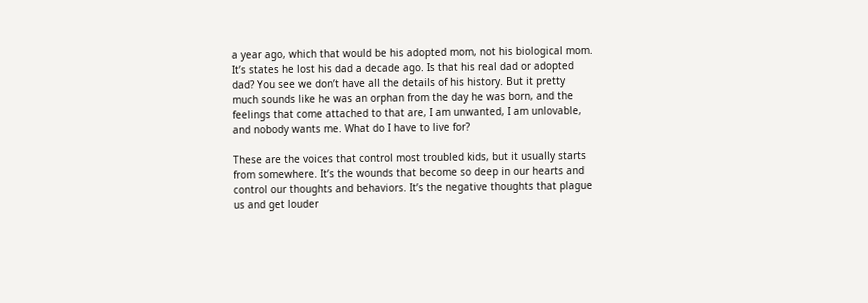a year ago, which that would be his adopted mom, not his biological mom. It’s states he lost his dad a decade ago. Is that his real dad or adopted dad? You see we don’t have all the details of his history. But it pretty much sounds like he was an orphan from the day he was born, and the feelings that come attached to that are, I am unwanted, I am unlovable, and nobody wants me. What do I have to live for?

These are the voices that control most troubled kids, but it usually starts from somewhere. It’s the wounds that become so deep in our hearts and control our thoughts and behaviors. It’s the negative thoughts that plague us and get louder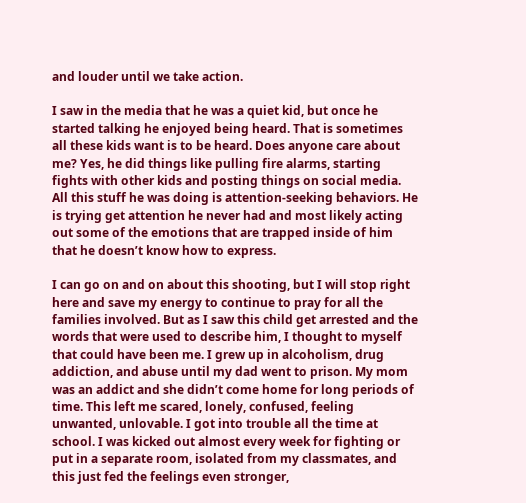and louder until we take action.

I saw in the media that he was a quiet kid, but once he started talking he enjoyed being heard. That is sometimes all these kids want is to be heard. Does anyone care about me? Yes, he did things like pulling fire alarms, starting fights with other kids and posting things on social media. All this stuff he was doing is attention-seeking behaviors. He is trying get attention he never had and most likely acting out some of the emotions that are trapped inside of him that he doesn’t know how to express.

I can go on and on about this shooting, but I will stop right here and save my energy to continue to pray for all the families involved. But as I saw this child get arrested and the words that were used to describe him, I thought to myself that could have been me. I grew up in alcoholism, drug addiction, and abuse until my dad went to prison. My mom was an addict and she didn’t come home for long periods of time. This left me scared, lonely, confused, feeling unwanted, unlovable. I got into trouble all the time at school. I was kicked out almost every week for fighting or put in a separate room, isolated from my classmates, and this just fed the feelings even stronger,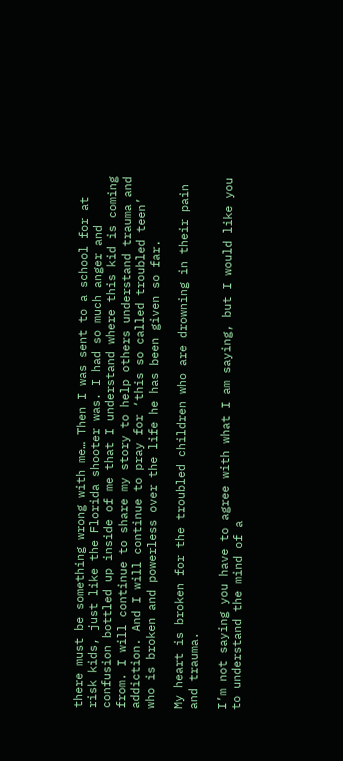there must be something wrong with me… Then I was sent to a school for at risk kids, just like the Florida shooter was. I had so much anger and confusion bottled up inside of me that I understand where this kid is coming from. I will continue to share my story to help others understand trauma and addiction. And I will continue to pray for ‘this so called troubled teen’ who is broken and powerless over the life he has been given so far.

My heart is broken for the troubled children who are drowning in their pain and trauma.

I’m not saying you have to agree with what I am saying, but I would like you to understand the mind of a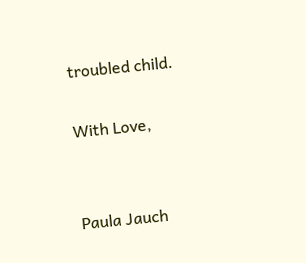troubled child.

With Love,


Paula Jauch